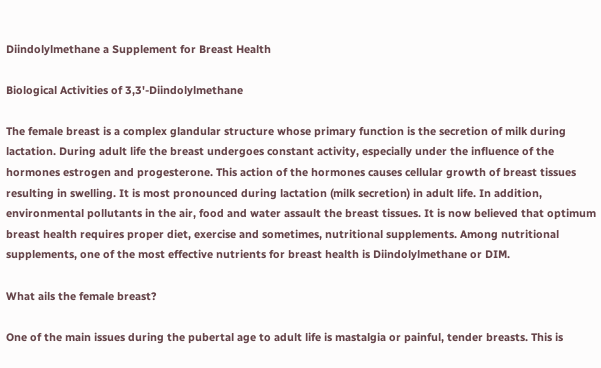Diindolylmethane a Supplement for Breast Health

Biological Activities of 3,3'-Diindolylmethane

The female breast is a complex glandular structure whose primary function is the secretion of milk during lactation. During adult life the breast undergoes constant activity, especially under the influence of the hormones estrogen and progesterone. This action of the hormones causes cellular growth of breast tissues resulting in swelling. It is most pronounced during lactation (milk secretion) in adult life. In addition, environmental pollutants in the air, food and water assault the breast tissues. It is now believed that optimum breast health requires proper diet, exercise and sometimes, nutritional supplements. Among nutritional supplements, one of the most effective nutrients for breast health is Diindolylmethane or DIM.

What ails the female breast?

One of the main issues during the pubertal age to adult life is mastalgia or painful, tender breasts. This is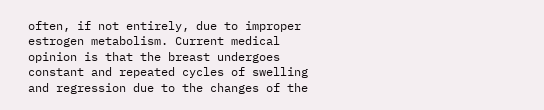often, if not entirely, due to improper estrogen metabolism. Current medical opinion is that the breast undergoes constant and repeated cycles of swelling and regression due to the changes of the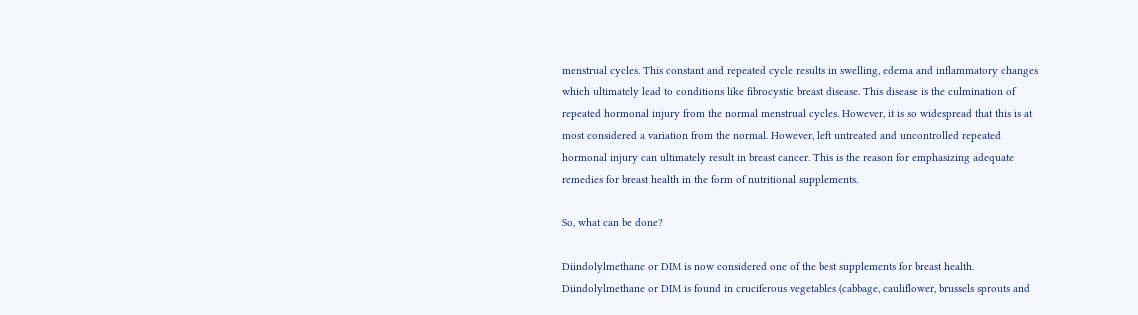menstrual cycles. This constant and repeated cycle results in swelling, edema and inflammatory changes which ultimately lead to conditions like fibrocystic breast disease. This disease is the culmination of repeated hormonal injury from the normal menstrual cycles. However, it is so widespread that this is at most considered a variation from the normal. However, left untreated and uncontrolled repeated hormonal injury can ultimately result in breast cancer. This is the reason for emphasizing adequate remedies for breast health in the form of nutritional supplements.

So, what can be done?

Diindolylmethane or DIM is now considered one of the best supplements for breast health. Diindolylmethane or DIM is found in cruciferous vegetables (cabbage, cauliflower, brussels sprouts and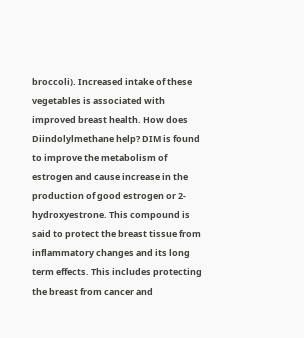broccoli). Increased intake of these vegetables is associated with improved breast health. How does Diindolylmethane help? DIM is found to improve the metabolism of estrogen and cause increase in the production of good estrogen or 2-hydroxyestrone. This compound is said to protect the breast tissue from inflammatory changes and its long term effects. This includes protecting the breast from cancer and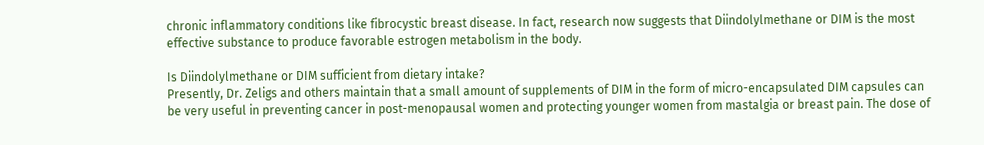chronic inflammatory conditions like fibrocystic breast disease. In fact, research now suggests that Diindolylmethane or DIM is the most effective substance to produce favorable estrogen metabolism in the body.

Is Diindolylmethane or DIM sufficient from dietary intake?
Presently, Dr. Zeligs and others maintain that a small amount of supplements of DIM in the form of micro-encapsulated DIM capsules can be very useful in preventing cancer in post-menopausal women and protecting younger women from mastalgia or breast pain. The dose of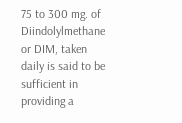75 to 300 mg. of Diindolylmethane or DIM, taken daily is said to be sufficient in providing a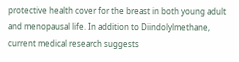protective health cover for the breast in both young adult and menopausal life. In addition to Diindolylmethane, current medical research suggests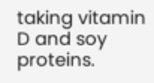taking vitamin D and soy proteins.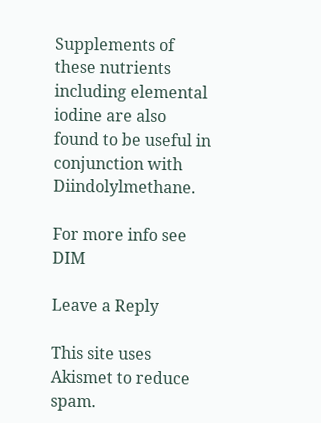Supplements of these nutrients including elemental iodine are also found to be useful in conjunction with Diindolylmethane.

For more info see DIM

Leave a Reply

This site uses Akismet to reduce spam.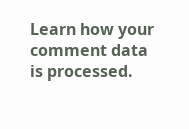Learn how your comment data is processed.